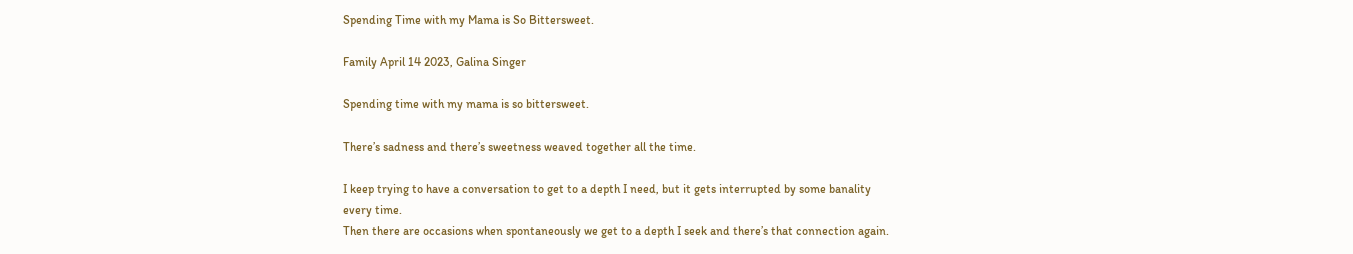Spending Time with my Mama is So Bittersweet.

Family April 14 2023, Galina Singer

Spending time with my mama is so bittersweet.

There’s sadness and there’s sweetness weaved together all the time.

I keep trying to have a conversation to get to a depth I need, but it gets interrupted by some banality every time.
Then there are occasions when spontaneously we get to a depth I seek and there’s that connection again.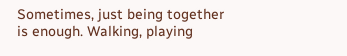Sometimes, just being together is enough. Walking, playing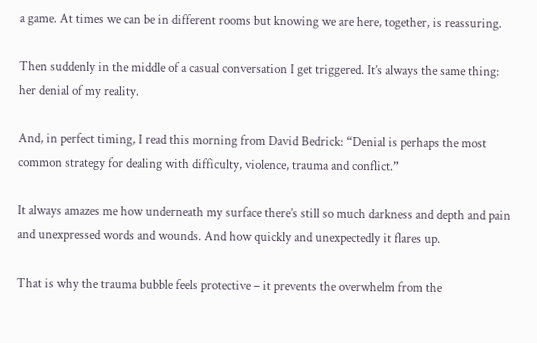a game. At times we can be in different rooms but knowing we are here, together, is reassuring.

Then suddenly in the middle of a casual conversation I get triggered. It’s always the same thing: her denial of my reality.

And, in perfect timing, I read this morning from David Bedrick: “Denial is perhaps the most common strategy for dealing with difficulty, violence, trauma and conflict.”

It always amazes me how underneath my surface there’s still so much darkness and depth and pain and unexpressed words and wounds. And how quickly and unexpectedly it flares up.

That is why the trauma bubble feels protective – it prevents the overwhelm from the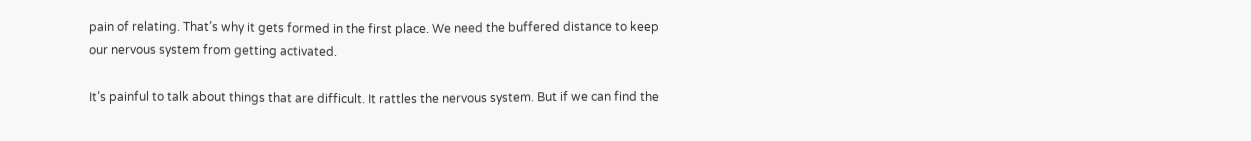pain of relating. That’s why it gets formed in the first place. We need the buffered distance to keep our nervous system from getting activated.

It’s painful to talk about things that are difficult. It rattles the nervous system. But if we can find the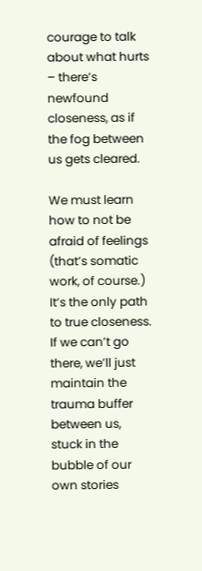courage to talk about what hurts – there’s newfound closeness, as if the fog between us gets cleared.

We must learn how to not be afraid of feelings (that’s somatic work, of course.) It’s the only path to true closeness. If we can’t go there, we’ll just maintain the trauma buffer between us, stuck in the bubble of our own stories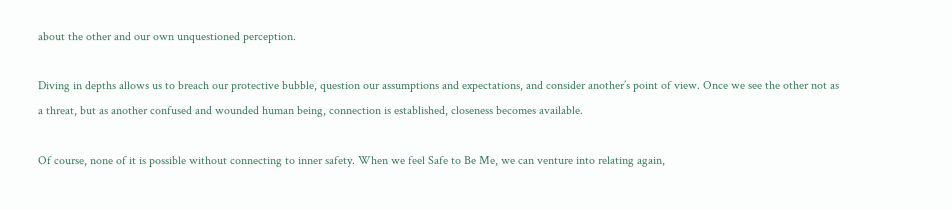about the other and our own unquestioned perception.

Diving in depths allows us to breach our protective bubble, question our assumptions and expectations, and consider another’s point of view. Once we see the other not as a threat, but as another confused and wounded human being, connection is established, closeness becomes available.

Of course, none of it is possible without connecting to inner safety. When we feel Safe to Be Me, we can venture into relating again,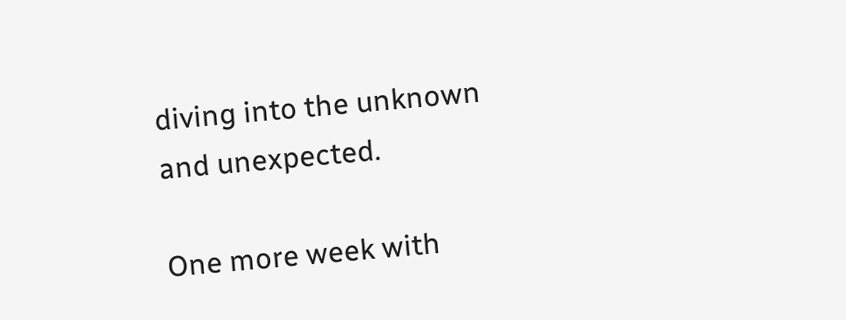diving into the unknown and unexpected.

One more week with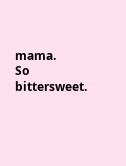mama.
So bittersweet.